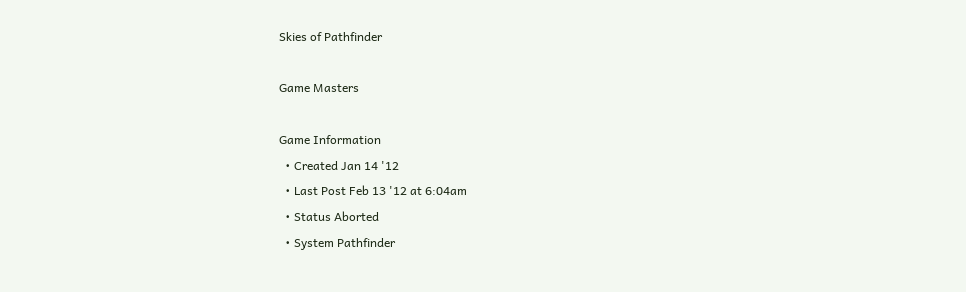Skies of Pathfinder

Game Masters

Game Information
  • Created Jan 14 '12
  • Last Post Feb 13 '12 at 6:04am
  • Status Aborted
  • System Pathfinder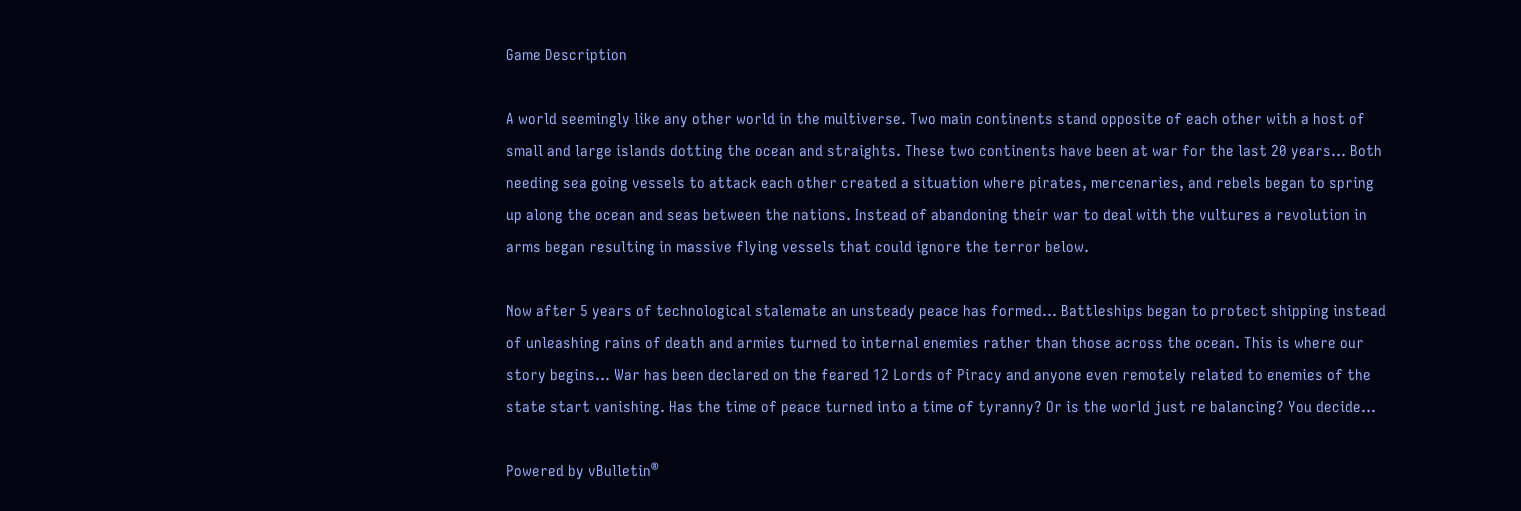Game Description

A world seemingly like any other world in the multiverse. Two main continents stand opposite of each other with a host of small and large islands dotting the ocean and straights. These two continents have been at war for the last 20 years... Both needing sea going vessels to attack each other created a situation where pirates, mercenaries, and rebels began to spring up along the ocean and seas between the nations. Instead of abandoning their war to deal with the vultures a revolution in arms began resulting in massive flying vessels that could ignore the terror below.

Now after 5 years of technological stalemate an unsteady peace has formed... Battleships began to protect shipping instead of unleashing rains of death and armies turned to internal enemies rather than those across the ocean. This is where our story begins... War has been declared on the feared 12 Lords of Piracy and anyone even remotely related to enemies of the state start vanishing. Has the time of peace turned into a time of tyranny? Or is the world just re balancing? You decide...

Powered by vBulletin®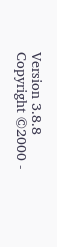Version 3.8.8
Copyright ©2000 -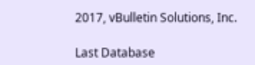2017, vBulletin Solutions, Inc.

Last Database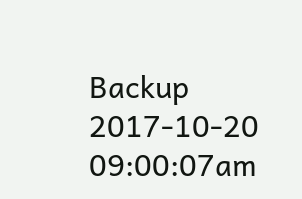Backup 2017-10-20 09:00:07am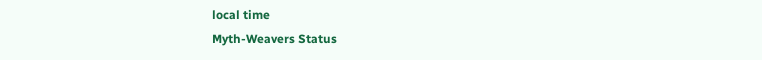local time
Myth-Weavers Status